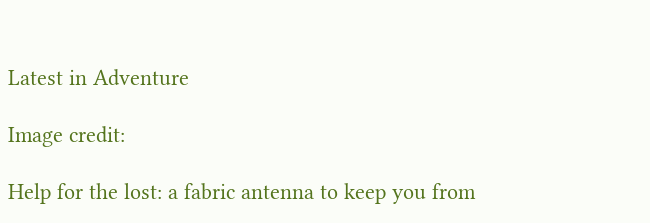Latest in Adventure

Image credit:

Help for the lost: a fabric antenna to keep you from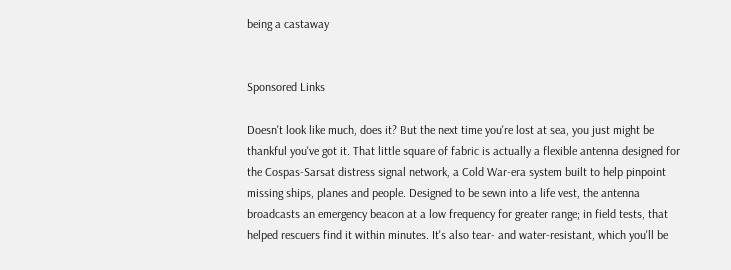being a castaway


Sponsored Links

Doesn't look like much, does it? But the next time you're lost at sea, you just might be thankful you've got it. That little square of fabric is actually a flexible antenna designed for the Cospas-Sarsat distress signal network, a Cold War-era system built to help pinpoint missing ships, planes and people. Designed to be sewn into a life vest, the antenna broadcasts an emergency beacon at a low frequency for greater range; in field tests, that helped rescuers find it within minutes. It's also tear- and water-resistant, which you'll be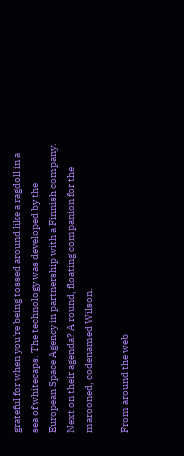grateful for when you're being tossed around like a ragdoll in a sea of whitecaps. The technology was developed by the European Space Agency in partnership with a Finnish company. Next on their agenda? A round, floating companion for the marooned, codenamed Wilson.

From around the web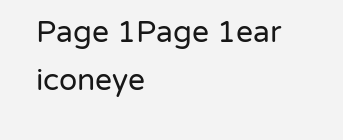Page 1Page 1ear iconeye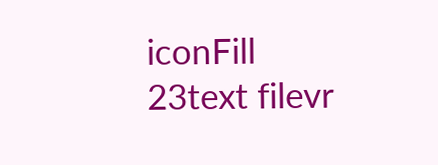iconFill 23text filevr